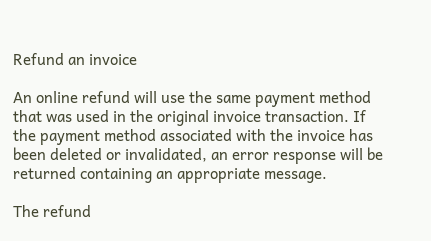Refund an invoice

An online refund will use the same payment method that was used in the original invoice transaction. If the payment method associated with the invoice has been deleted or invalidated, an error response will be returned containing an appropriate message.

The refund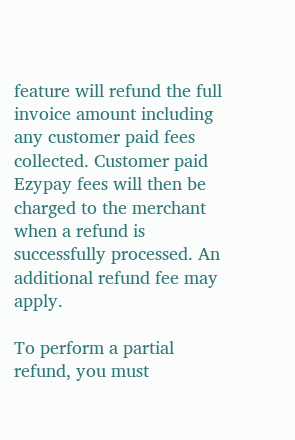feature will refund the full invoice amount including any customer paid fees collected. Customer paid Ezypay fees will then be charged to the merchant when a refund is successfully processed. An additional refund fee may apply.

To perform a partial refund, you must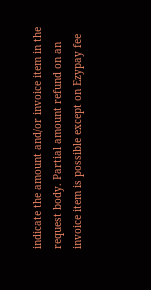indicate the amount and/or invoice item in the request body. Partial amount refund on an invoice item is possible except on Ezypay fee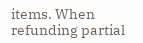items. When refunding partial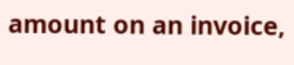amount on an invoice,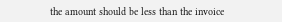the amount should be less than the invoice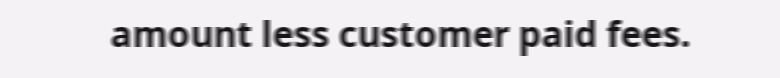amount less customer paid fees.